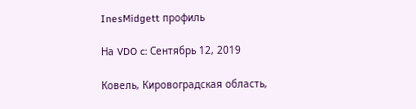InesMidgett профиль

На VDO c: Сентябрь 12, 2019

Ковель, Кировоградская область,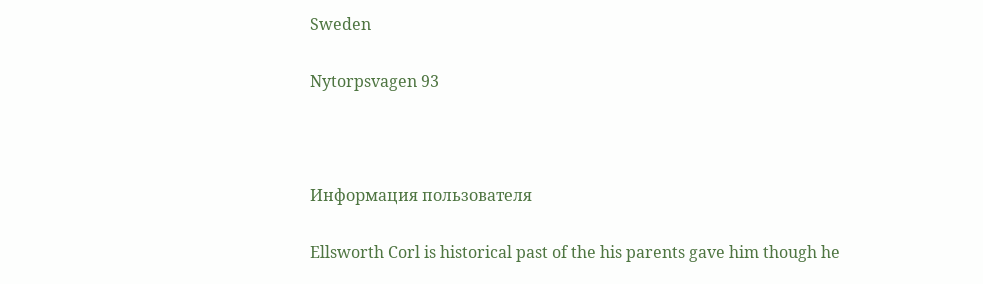Sweden

Nytorpsvagen 93



Информация пользователя

Ellsworth Corl is historical past of the his parents gave him though he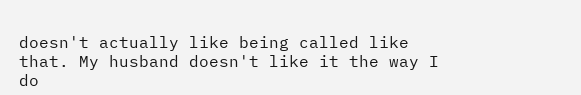doesn't actually like being called like that. My husband doesn't like it the way I do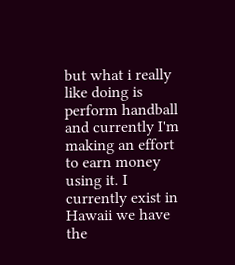but what i really like doing is perform handball and currently I'm making an effort to earn money using it. I currently exist in Hawaii we have the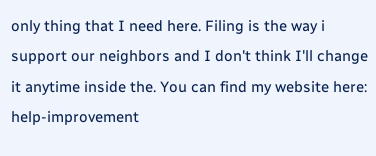only thing that I need here. Filing is the way i support our neighbors and I don't think I'll change it anytime inside the. You can find my website here: help-improvement